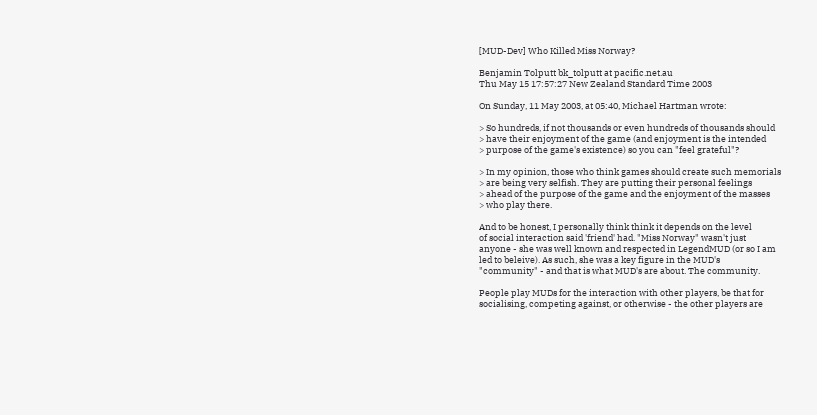[MUD-Dev] Who Killed Miss Norway?

Benjamin Tolputt bk_tolputt at pacific.net.au
Thu May 15 17:57:27 New Zealand Standard Time 2003

On Sunday, 11 May 2003, at 05:40, Michael Hartman wrote:

> So hundreds, if not thousands or even hundreds of thousands should
> have their enjoyment of the game (and enjoyment is the intended
> purpose of the game's existence) so you can "feel grateful"?

> In my opinion, those who think games should create such memorials
> are being very selfish. They are putting their personal feelings
> ahead of the purpose of the game and the enjoyment of the masses
> who play there.

And to be honest, I personally think think it depends on the level
of social interaction said 'friend' had. "Miss Norway" wasn't just
anyone - she was well known and respected in LegendMUD (or so I am
led to beleive). As such, she was a key figure in the MUD's
"community" - and that is what MUD's are about. The community.

People play MUDs for the interaction with other players, be that for
socialising, competing against, or otherwise - the other players are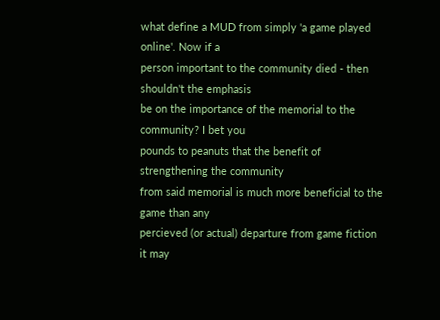what define a MUD from simply 'a game played online'. Now if a
person important to the community died - then shouldn't the emphasis
be on the importance of the memorial to the community? I bet you
pounds to peanuts that the benefit of strengthening the community
from said memorial is much more beneficial to the game than any
percieved (or actual) departure from game fiction it may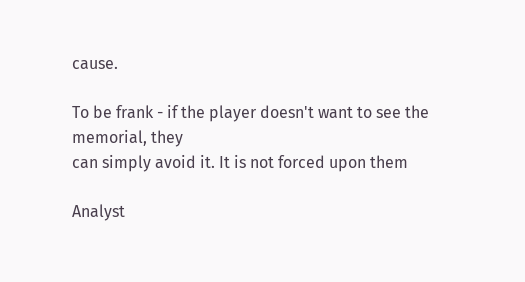cause.

To be frank - if the player doesn't want to see the memorial, they
can simply avoid it. It is not forced upon them

Analyst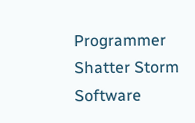Programmer
Shatter Storm Software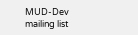MUD-Dev mailing list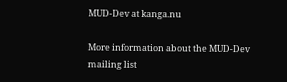MUD-Dev at kanga.nu

More information about the MUD-Dev mailing list